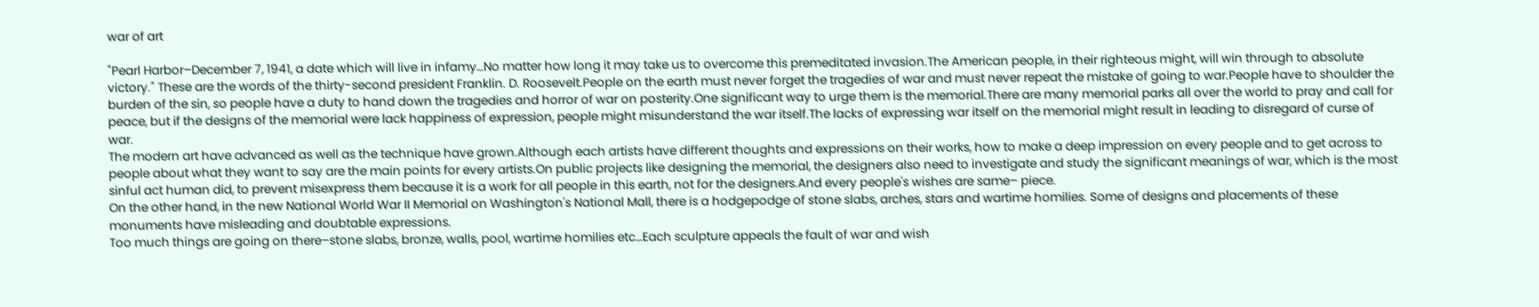war of art

"Pearl Harbor–December 7, 1941, a date which will live in infamy…No matter how long it may take us to overcome this premeditated invasion.The American people, in their righteous might, will win through to absolute victory." These are the words of the thirty-second president Franklin. D. Roosevelt.People on the earth must never forget the tragedies of war and must never repeat the mistake of going to war.People have to shoulder the burden of the sin, so people have a duty to hand down the tragedies and horror of war on posterity.One significant way to urge them is the memorial.There are many memorial parks all over the world to pray and call for peace, but if the designs of the memorial were lack happiness of expression, people might misunderstand the war itself.The lacks of expressing war itself on the memorial might result in leading to disregard of curse of war.
The modern art have advanced as well as the technique have grown.Although each artists have different thoughts and expressions on their works, how to make a deep impression on every people and to get across to people about what they want to say are the main points for every artists.On public projects like designing the memorial, the designers also need to investigate and study the significant meanings of war, which is the most sinful act human did, to prevent misexpress them because it is a work for all people in this earth, not for the designers.And every people's wishes are same– piece.
On the other hand, in the new National World War II Memorial on Washington's National Mall, there is a hodgepodge of stone slabs, arches, stars and wartime homilies. Some of designs and placements of these monuments have misleading and doubtable expressions.
Too much things are going on there–stone slabs, bronze, walls, pool, wartime homilies etc…Each sculpture appeals the fault of war and wish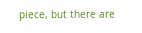piece, but there are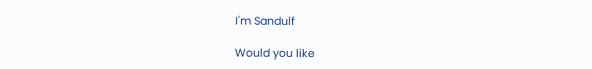I'm Sandulf

Would you like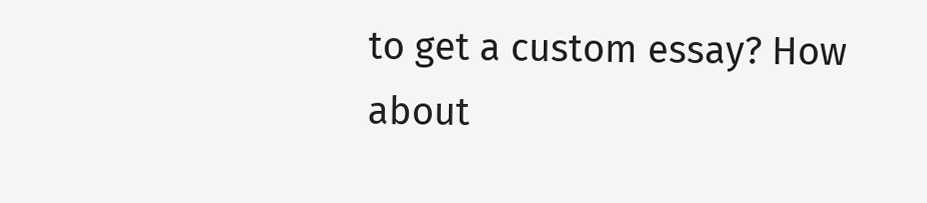to get a custom essay? How about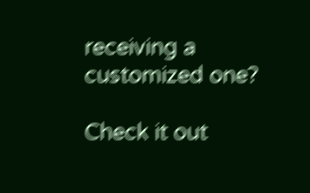receiving a customized one?

Check it out